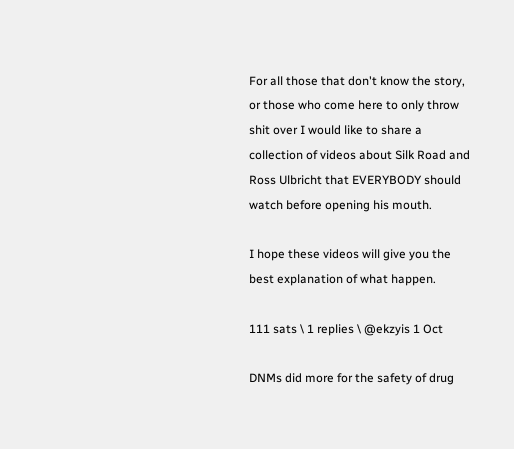For all those that don't know the story, or those who come here to only throw shit over I would like to share a collection of videos about Silk Road and Ross Ulbricht that EVERYBODY should watch before opening his mouth.

I hope these videos will give you the best explanation of what happen.

111 sats \ 1 replies \ @ekzyis 1 Oct

DNMs did more for the safety of drug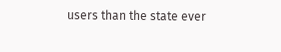users than the state ever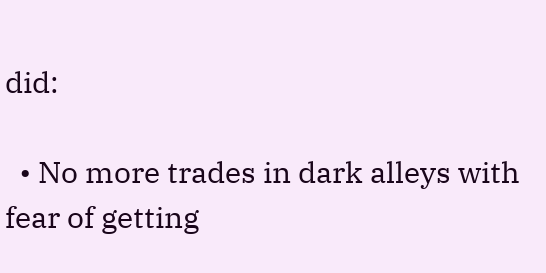did:

  • No more trades in dark alleys with fear of getting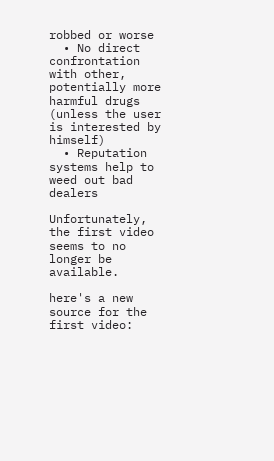robbed or worse
  • No direct confrontation with other, potentially more harmful drugs (unless the user is interested by himself)
  • Reputation systems help to weed out bad dealers

Unfortunately, the first video seems to no longer be available.

here's a new source for the first video: